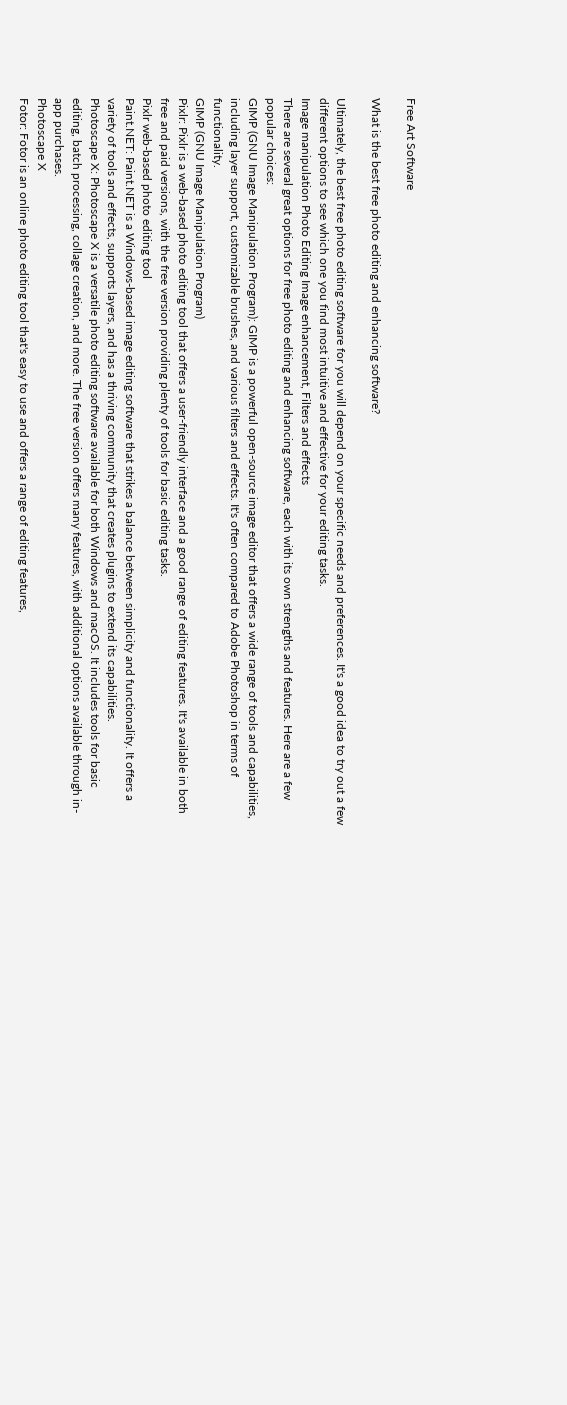Free Art Software

What is the best free photo editing and enhancing software?

Ultimately, the best free photo editing software for you will depend on your specific needs and preferences. It's a good idea to try out a few different options to see which one you find most intuitive and effective for your editing tasks.
Image manipulation Photo Editing Image enhancement, Filters and effects
There are several great options for free photo editing and enhancing software, each with its own strengths and features. Here are a few popular choices:
GIMP (GNU Image Manipulation Program): GIMP is a powerful open-source image editor that offers a wide range of tools and capabilities, including layer support, customizable brushes, and various filters and effects. It's often compared to Adobe Photoshop in terms of functionality.
GIMP (GNU Image Manipulation Program)
Pixlr: Pixlr is a web-based photo editing tool that offers a user-friendly interface and a good range of editing features. It's available in both free and paid versions, with the free version providing plenty of tools for basic editing tasks.
Pixlr web-based photo editing tool
Paint.NET: Paint.NET is a Windows-based image editing software that strikes a balance between simplicity and functionality. It offers a variety of tools and effects, supports layers, and has a thriving community that creates plugins to extend its capabilities.
Photoscape X: Photoscape X is a versatile photo editing software available for both Windows and macOS. It includes tools for basic editing, batch processing, collage creation, and more. The free version offers many features, with additional options available through in-app purchases.
Photoscape X
Fotor: Fotor is an online photo editing tool that's easy to use and offers a range of editing features,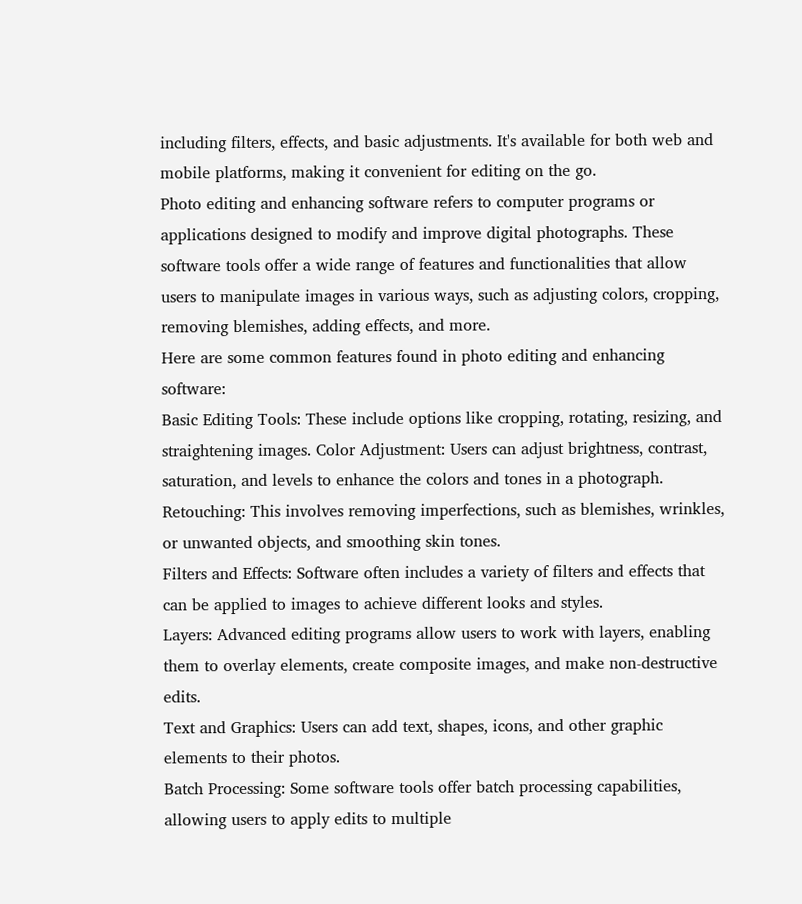including filters, effects, and basic adjustments. It's available for both web and mobile platforms, making it convenient for editing on the go.
Photo editing and enhancing software refers to computer programs or applications designed to modify and improve digital photographs. These software tools offer a wide range of features and functionalities that allow users to manipulate images in various ways, such as adjusting colors, cropping, removing blemishes, adding effects, and more.
Here are some common features found in photo editing and enhancing software:
Basic Editing Tools: These include options like cropping, rotating, resizing, and straightening images. Color Adjustment: Users can adjust brightness, contrast, saturation, and levels to enhance the colors and tones in a photograph.
Retouching: This involves removing imperfections, such as blemishes, wrinkles, or unwanted objects, and smoothing skin tones.
Filters and Effects: Software often includes a variety of filters and effects that can be applied to images to achieve different looks and styles.
Layers: Advanced editing programs allow users to work with layers, enabling them to overlay elements, create composite images, and make non-destructive edits.
Text and Graphics: Users can add text, shapes, icons, and other graphic elements to their photos.
Batch Processing: Some software tools offer batch processing capabilities, allowing users to apply edits to multiple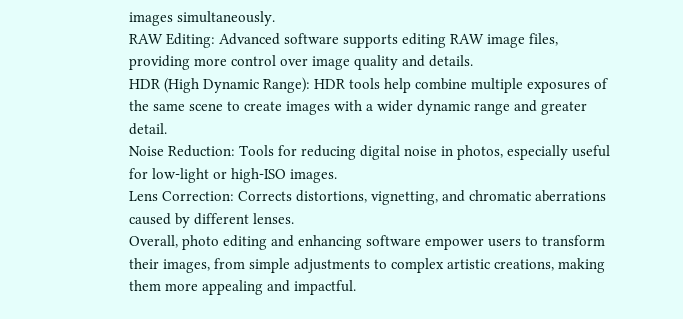images simultaneously.
RAW Editing: Advanced software supports editing RAW image files, providing more control over image quality and details.
HDR (High Dynamic Range): HDR tools help combine multiple exposures of the same scene to create images with a wider dynamic range and greater detail.
Noise Reduction: Tools for reducing digital noise in photos, especially useful for low-light or high-ISO images.
Lens Correction: Corrects distortions, vignetting, and chromatic aberrations caused by different lenses.
Overall, photo editing and enhancing software empower users to transform their images, from simple adjustments to complex artistic creations, making them more appealing and impactful.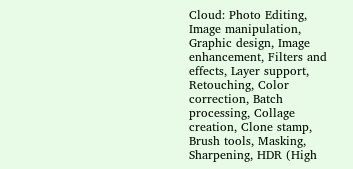Cloud: Photo Editing, Image manipulation, Graphic design, Image enhancement, Filters and effects, Layer support, Retouching, Color correction, Batch processing, Collage creation, Clone stamp, Brush tools, Masking, Sharpening, HDR (High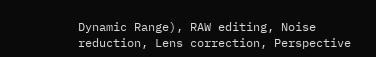Dynamic Range), RAW editing, Noise reduction, Lens correction, Perspective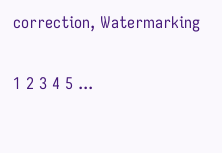correction, Watermarking

1 2 3 4 5 ...